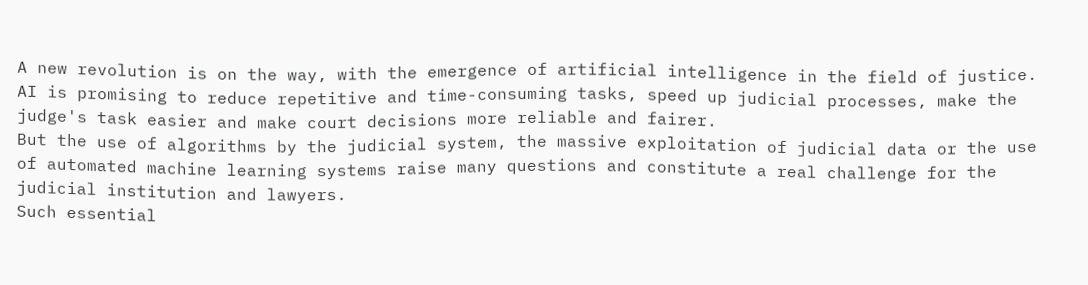A new revolution is on the way, with the emergence of artificial intelligence in the field of justice. AI is promising to reduce repetitive and time-consuming tasks, speed up judicial processes, make the judge's task easier and make court decisions more reliable and fairer.
But the use of algorithms by the judicial system, the massive exploitation of judicial data or the use of automated machine learning systems raise many questions and constitute a real challenge for the judicial institution and lawyers.
Such essential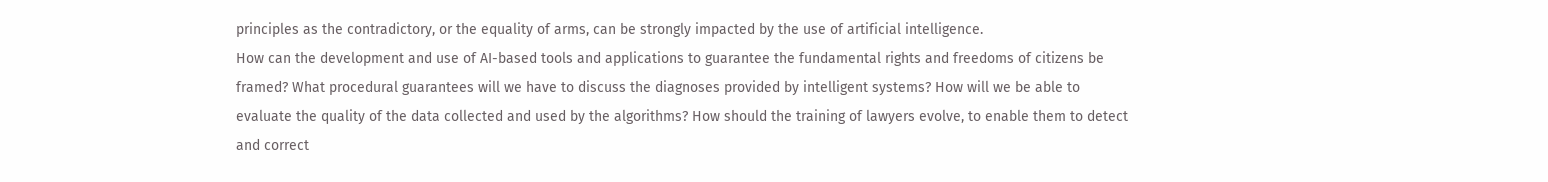principles as the contradictory, or the equality of arms, can be strongly impacted by the use of artificial intelligence.
How can the development and use of AI-based tools and applications to guarantee the fundamental rights and freedoms of citizens be framed? What procedural guarantees will we have to discuss the diagnoses provided by intelligent systems? How will we be able to evaluate the quality of the data collected and used by the algorithms? How should the training of lawyers evolve, to enable them to detect and correct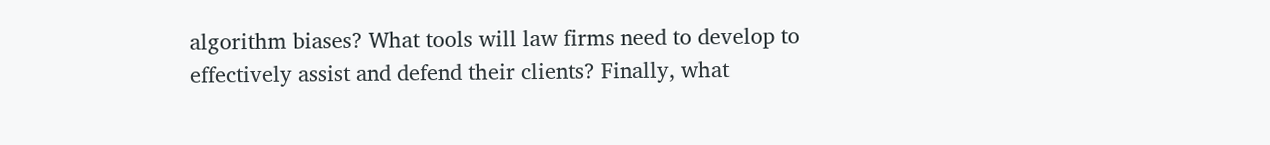algorithm biases? What tools will law firms need to develop to effectively assist and defend their clients? Finally, what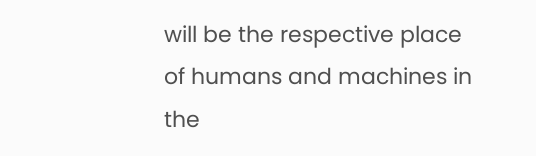will be the respective place of humans and machines in the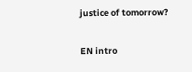justice of tomorrow?

EN intro